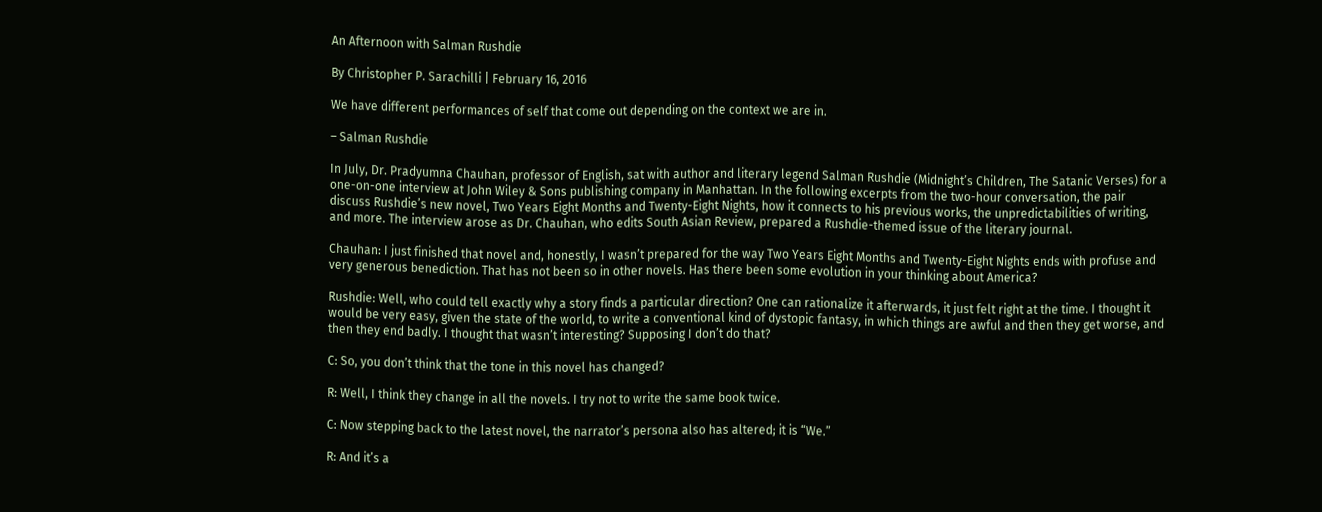An Afternoon with Salman Rushdie

By Christopher P. Sarachilli | February 16, 2016

We have different performances of self that come out depending on the context we are in.

– Salman Rushdie

In July, Dr. Pradyumna Chauhan, professor of English, sat with author and literary legend Salman Rushdie (Midnight’s Children, The Satanic Verses) for a one-on-one interview at John Wiley & Sons publishing company in Manhattan. In the following excerpts from the two-hour conversation, the pair discuss Rushdie’s new novel, Two Years Eight Months and Twenty-Eight Nights, how it connects to his previous works, the unpredictabilities of writing, and more. The interview arose as Dr. Chauhan, who edits South Asian Review, prepared a Rushdie-themed issue of the literary journal.

Chauhan: I just finished that novel and, honestly, I wasn’t prepared for the way Two Years Eight Months and Twenty-Eight Nights ends with profuse and very generous benediction. That has not been so in other novels. Has there been some evolution in your thinking about America?

Rushdie: Well, who could tell exactly why a story finds a particular direction? One can rationalize it afterwards, it just felt right at the time. I thought it would be very easy, given the state of the world, to write a conventional kind of dystopic fantasy, in which things are awful and then they get worse, and then they end badly. I thought that wasn’t interesting? Supposing I don’t do that?

C: So, you don’t think that the tone in this novel has changed?

R: Well, I think they change in all the novels. I try not to write the same book twice.

C: Now stepping back to the latest novel, the narrator’s persona also has altered; it is “We.”

R: And it’s a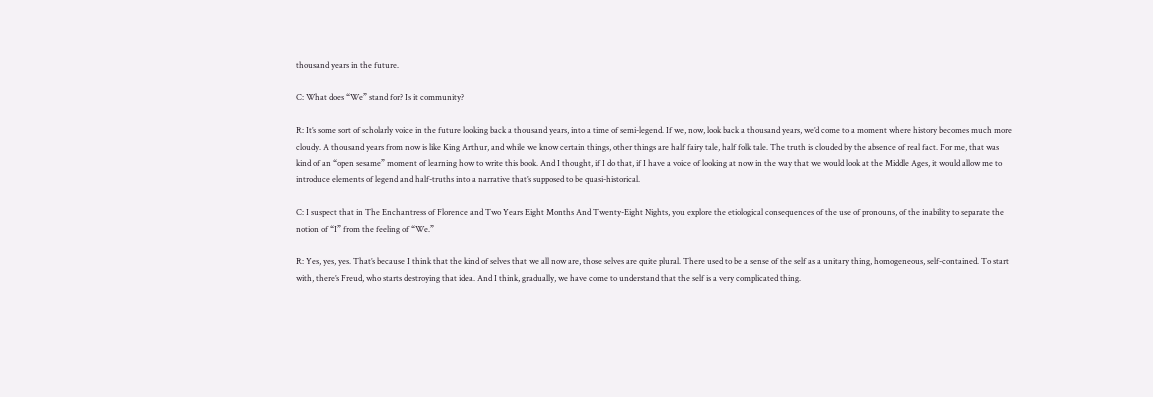thousand years in the future.

C: What does “We” stand for? Is it community?

R: It’s some sort of scholarly voice in the future looking back a thousand years, into a time of semi-legend. If we, now, look back a thousand years, we’d come to a moment where history becomes much more cloudy. A thousand years from now is like King Arthur, and while we know certain things, other things are half fairy tale, half folk tale. The truth is clouded by the absence of real fact. For me, that was kind of an “open sesame” moment of learning how to write this book. And I thought, if I do that, if I have a voice of looking at now in the way that we would look at the Middle Ages, it would allow me to introduce elements of legend and half-truths into a narrative that’s supposed to be quasi-historical.

C: I suspect that in The Enchantress of Florence and Two Years Eight Months And Twenty-Eight Nights, you explore the etiological consequences of the use of pronouns, of the inability to separate the notion of “I” from the feeling of “We.”

R: Yes, yes, yes. That’s because I think that the kind of selves that we all now are, those selves are quite plural. There used to be a sense of the self as a unitary thing, homogeneous, self-contained. To start with, there’s Freud, who starts destroying that idea. And I think, gradually, we have come to understand that the self is a very complicated thing.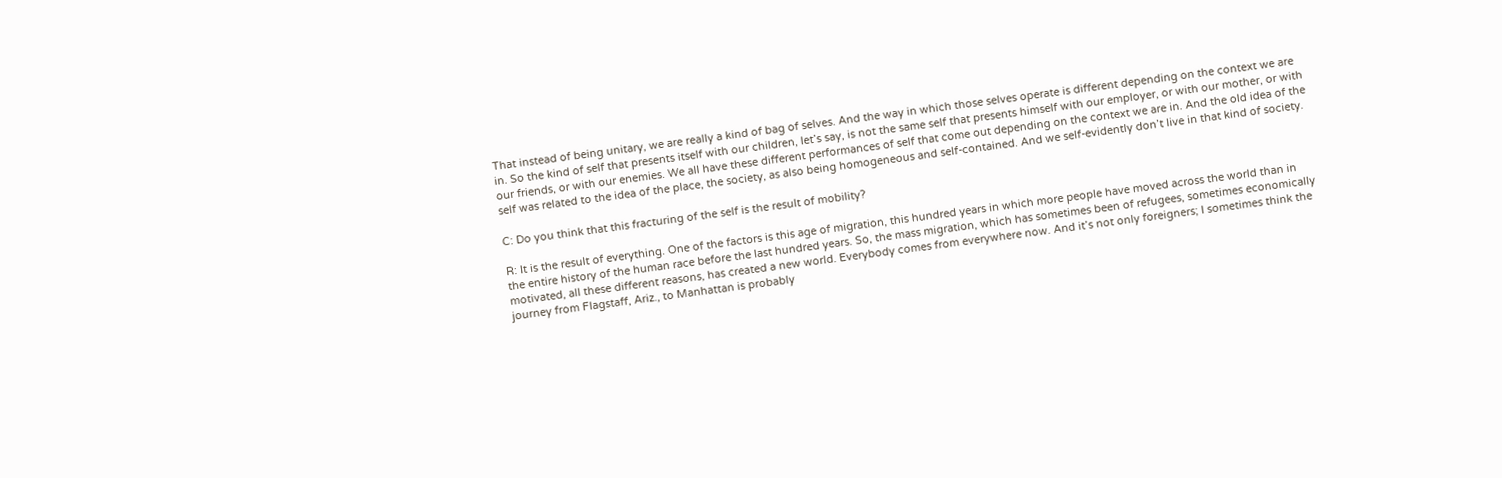That instead of being unitary, we are really a kind of bag of selves. And the way in which those selves operate is different depending on the context we are in. So the kind of self that presents itself with our children, let’s say, is not the same self that presents himself with our employer, or with our mother, or with our friends, or with our enemies. We all have these different performances of self that come out depending on the context we are in. And the old idea of the self was related to the idea of the place, the society, as also being homogeneous and self-contained. And we self-evidently don’t live in that kind of society.

C: Do you think that this fracturing of the self is the result of mobility?

R: It is the result of everything. One of the factors is this age of migration, this hundred years in which more people have moved across the world than in the entire history of the human race before the last hundred years. So, the mass migration, which has sometimes been of refugees, sometimes economically motivated, all these different reasons, has created a new world. Everybody comes from everywhere now. And it’s not only foreigners; I sometimes think the journey from Flagstaff, Ariz., to Manhattan is probably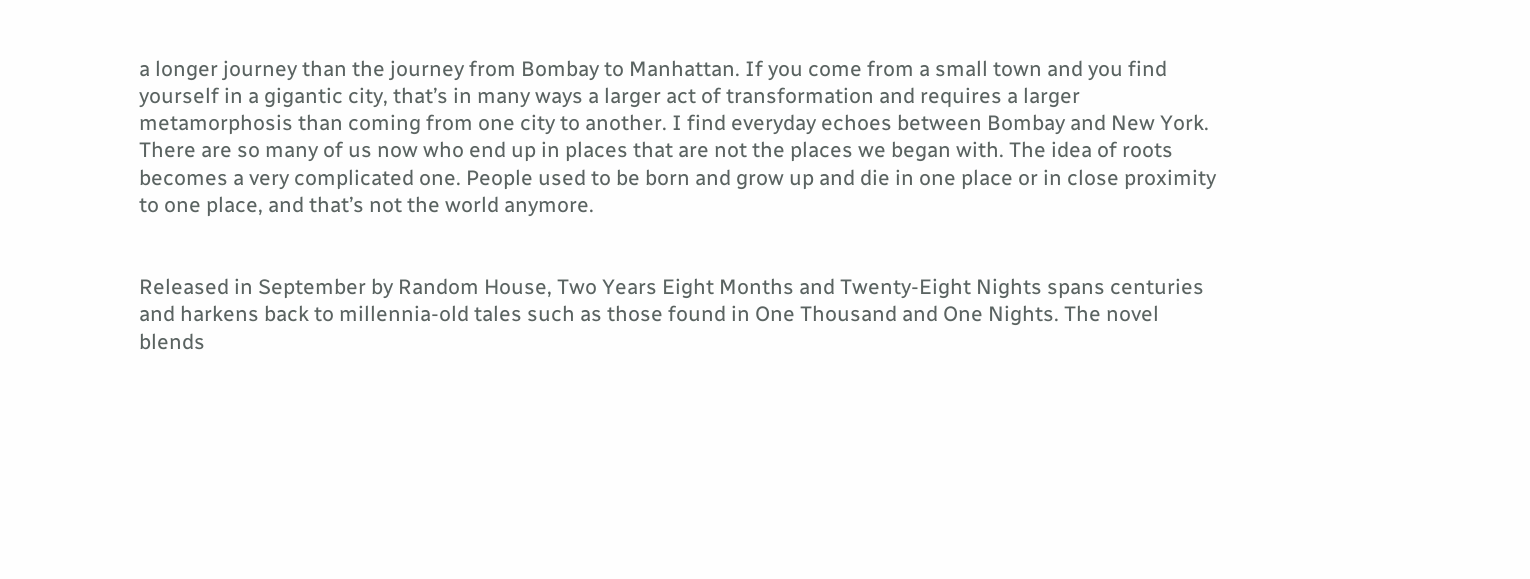a longer journey than the journey from Bombay to Manhattan. If you come from a small town and you find yourself in a gigantic city, that’s in many ways a larger act of transformation and requires a larger metamorphosis than coming from one city to another. I find everyday echoes between Bombay and New York. There are so many of us now who end up in places that are not the places we began with. The idea of roots becomes a very complicated one. People used to be born and grow up and die in one place or in close proximity to one place, and that’s not the world anymore.


Released in September by Random House, Two Years Eight Months and Twenty-Eight Nights spans centuries and harkens back to millennia-old tales such as those found in One Thousand and One Nights. The novel blends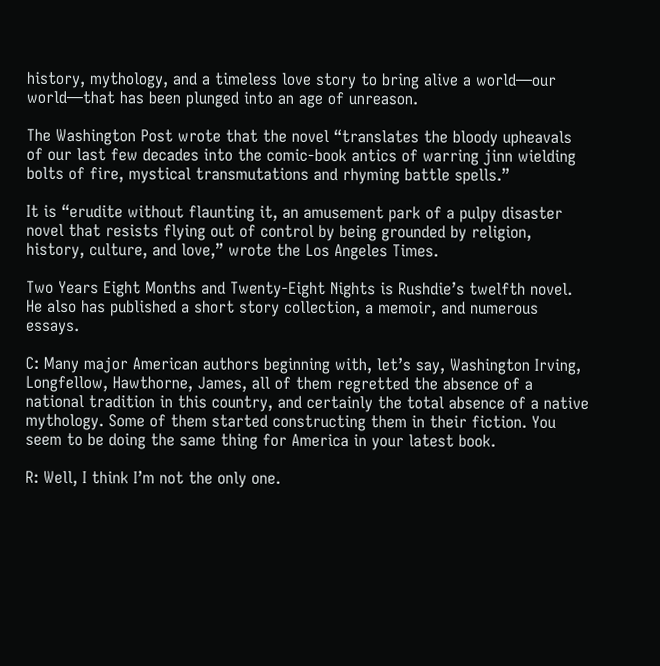history, mythology, and a timeless love story to bring alive a world—our world—that has been plunged into an age of unreason.

The Washington Post wrote that the novel “translates the bloody upheavals of our last few decades into the comic-book antics of warring jinn wielding bolts of fire, mystical transmutations and rhyming battle spells.”

It is “erudite without flaunting it, an amusement park of a pulpy disaster novel that resists flying out of control by being grounded by religion, history, culture, and love,” wrote the Los Angeles Times.

Two Years Eight Months and Twenty-Eight Nights is Rushdie’s twelfth novel. He also has published a short story collection, a memoir, and numerous essays.

C: Many major American authors beginning with, let’s say, Washington Irving, Longfellow, Hawthorne, James, all of them regretted the absence of a national tradition in this country, and certainly the total absence of a native mythology. Some of them started constructing them in their fiction. You seem to be doing the same thing for America in your latest book.

R: Well, I think I’m not the only one.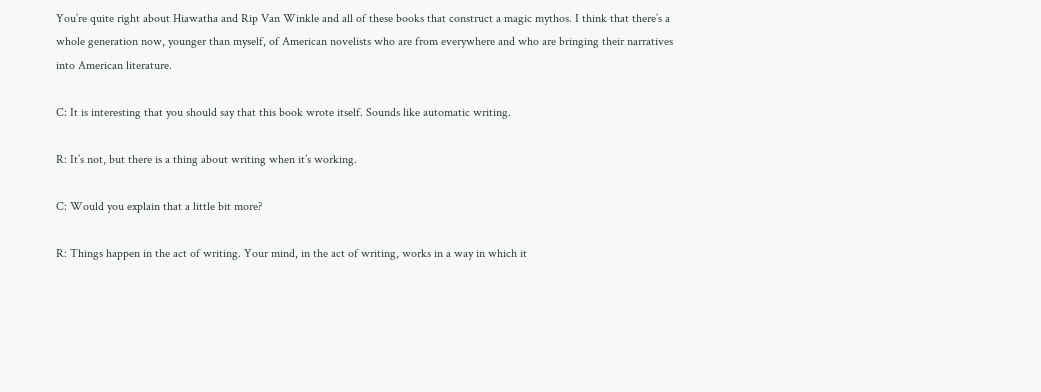You’re quite right about Hiawatha and Rip Van Winkle and all of these books that construct a magic mythos. I think that there’s a whole generation now, younger than myself, of American novelists who are from everywhere and who are bringing their narratives into American literature.

C: It is interesting that you should say that this book wrote itself. Sounds like automatic writing.

R: It’s not, but there is a thing about writing when it’s working.

C: Would you explain that a little bit more?

R: Things happen in the act of writing. Your mind, in the act of writing, works in a way in which it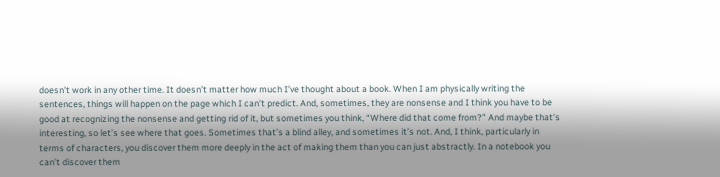doesn’t work in any other time. It doesn’t matter how much I’ve thought about a book. When I am physically writing the sentences, things will happen on the page which I can’t predict. And, sometimes, they are nonsense and I think you have to be good at recognizing the nonsense and getting rid of it, but sometimes you think, “Where did that come from?” And maybe that’s interesting, so let’s see where that goes. Sometimes that’s a blind alley, and sometimes it’s not. And, I think, particularly in terms of characters, you discover them more deeply in the act of making them than you can just abstractly. In a notebook you can’t discover them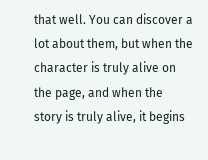that well. You can discover a lot about them, but when the character is truly alive on the page, and when the story is truly alive, it begins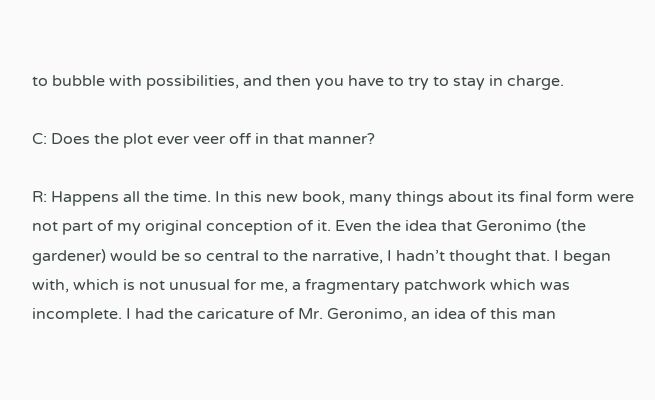to bubble with possibilities, and then you have to try to stay in charge.

C: Does the plot ever veer off in that manner?

R: Happens all the time. In this new book, many things about its final form were not part of my original conception of it. Even the idea that Geronimo (the gardener) would be so central to the narrative, I hadn’t thought that. I began with, which is not unusual for me, a fragmentary patchwork which was incomplete. I had the caricature of Mr. Geronimo, an idea of this man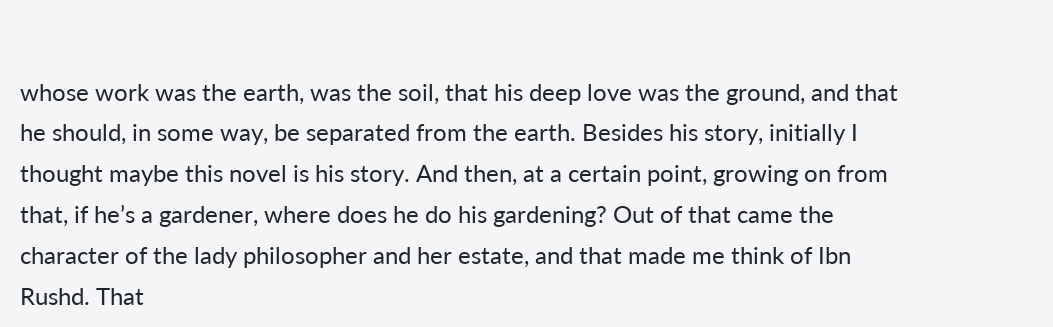whose work was the earth, was the soil, that his deep love was the ground, and that he should, in some way, be separated from the earth. Besides his story, initially I thought maybe this novel is his story. And then, at a certain point, growing on from that, if he’s a gardener, where does he do his gardening? Out of that came the character of the lady philosopher and her estate, and that made me think of Ibn Rushd. That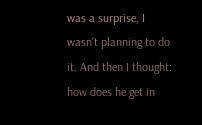was a surprise, I wasn’t planning to do it. And then I thought: how does he get in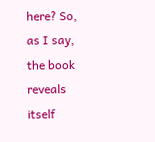here? So, as I say, the book reveals itself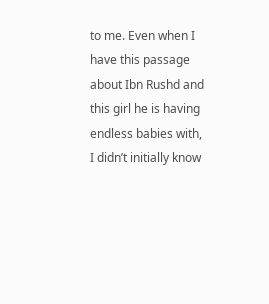to me. Even when I have this passage about Ibn Rushd and this girl he is having endless babies with, I didn’t initially know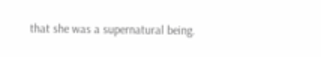that she was a supernatural being.